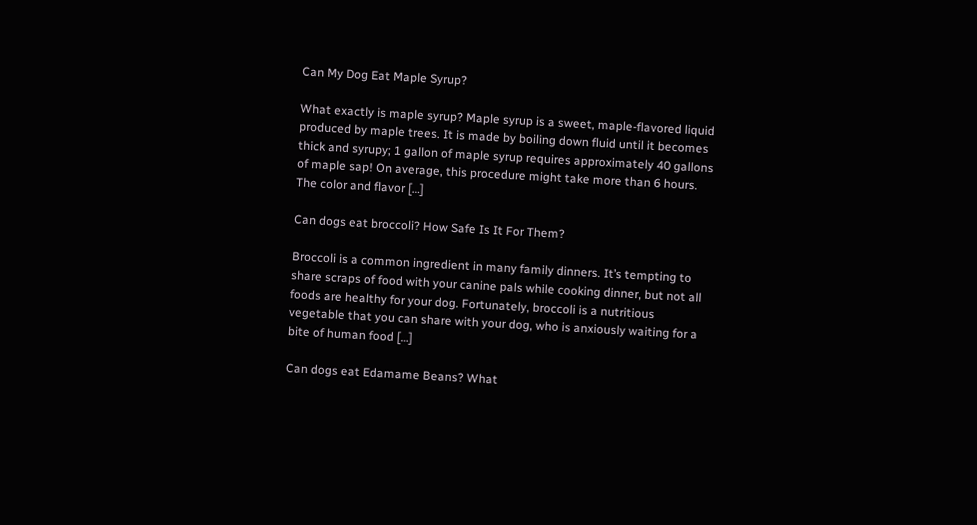Can My Dog Eat Maple Syrup?

What exactly is maple syrup? Maple syrup is a sweet, maple-flavored liquid produced by maple trees. It is made by boiling down fluid until it becomes thick and syrupy; 1 gallon of maple syrup requires approximately 40 gallons of maple sap! On average, this procedure might take more than 6 hours. The color and flavor […]

Can dogs eat broccoli? How Safe Is It For Them?

Broccoli is a common ingredient in many family dinners. It’s tempting to share scraps of food with your canine pals while cooking dinner, but not all foods are healthy for your dog. Fortunately, broccoli is a nutritious vegetable that you can share with your dog, who is anxiously waiting for a bite of human food […]

Can dogs eat Edamame Beans? What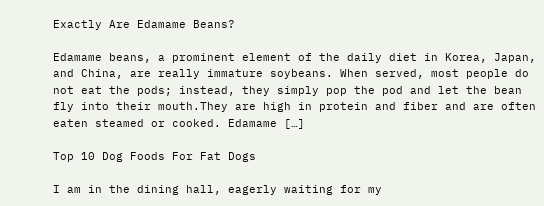Exactly Are Edamame Beans?

Edamame beans, a prominent element of the daily diet in Korea, Japan, and China, are really immature soybeans. When served, most people do not eat the pods; instead, they simply pop the pod and let the bean fly into their mouth.They are high in protein and fiber and are often eaten steamed or cooked. Edamame […]

Top 10 Dog Foods For Fat Dogs

I am in the dining hall, eagerly waiting for my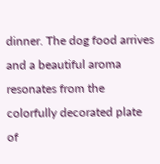dinner. The dog food arrives and a beautiful aroma resonates from the colorfully decorated plate of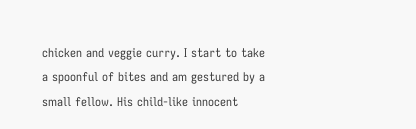chicken and veggie curry. I start to take a spoonful of bites and am gestured by a small fellow. His child-like innocent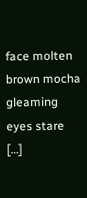face molten brown mocha gleaming eyes stare […]